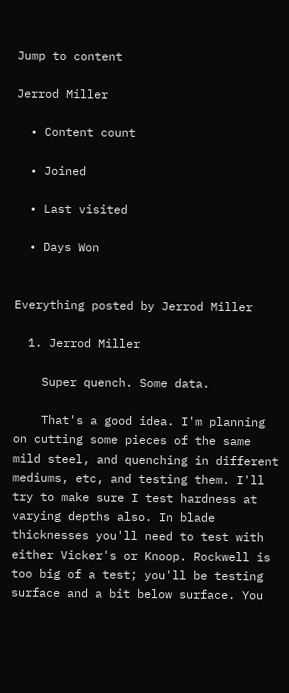Jump to content

Jerrod Miller

  • Content count

  • Joined

  • Last visited

  • Days Won


Everything posted by Jerrod Miller

  1. Jerrod Miller

    Super quench. Some data.

    That's a good idea. I'm planning on cutting some pieces of the same mild steel, and quenching in different mediums, etc, and testing them. I'll try to make sure I test hardness at varying depths also. In blade thicknesses you'll need to test with either Vicker's or Knoop. Rockwell is too big of a test; you'll be testing surface and a bit below surface. You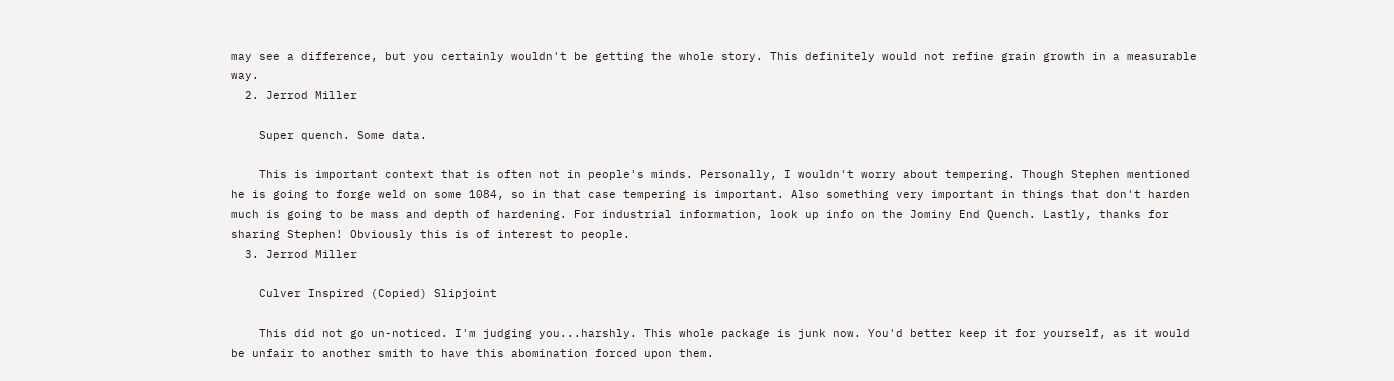may see a difference, but you certainly wouldn't be getting the whole story. This definitely would not refine grain growth in a measurable way.
  2. Jerrod Miller

    Super quench. Some data.

    This is important context that is often not in people's minds. Personally, I wouldn't worry about tempering. Though Stephen mentioned he is going to forge weld on some 1084, so in that case tempering is important. Also something very important in things that don't harden much is going to be mass and depth of hardening. For industrial information, look up info on the Jominy End Quench. Lastly, thanks for sharing Stephen! Obviously this is of interest to people.
  3. Jerrod Miller

    Culver Inspired (Copied) Slipjoint

    This did not go un-noticed. I'm judging you...harshly. This whole package is junk now. You'd better keep it for yourself, as it would be unfair to another smith to have this abomination forced upon them.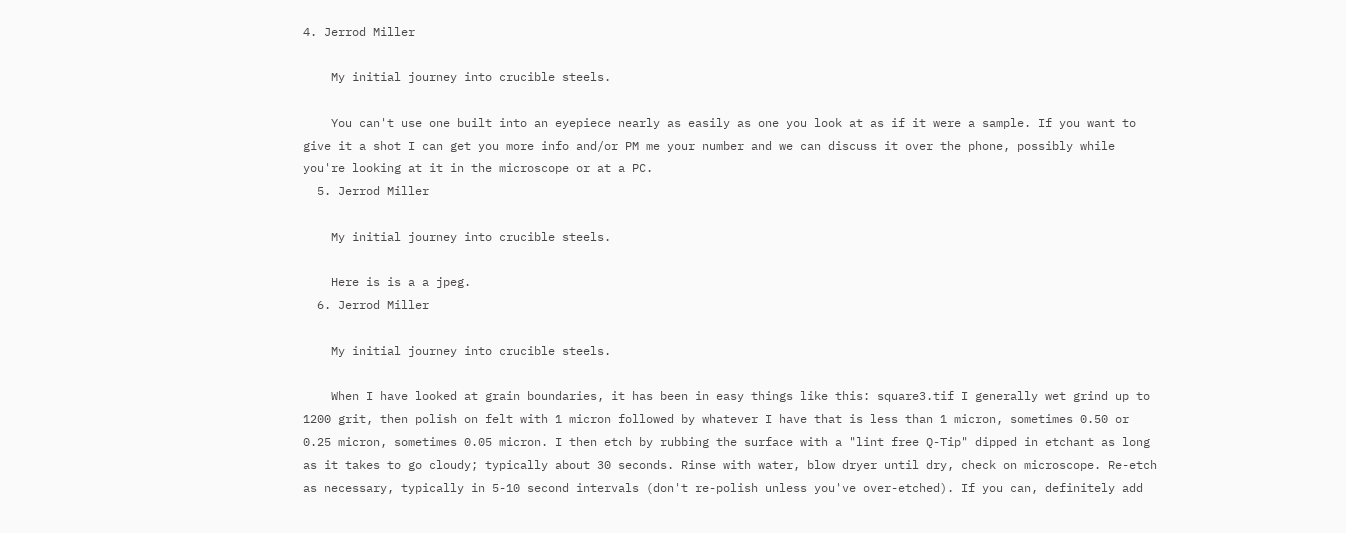4. Jerrod Miller

    My initial journey into crucible steels.

    You can't use one built into an eyepiece nearly as easily as one you look at as if it were a sample. If you want to give it a shot I can get you more info and/or PM me your number and we can discuss it over the phone, possibly while you're looking at it in the microscope or at a PC.
  5. Jerrod Miller

    My initial journey into crucible steels.

    Here is is a a jpeg.
  6. Jerrod Miller

    My initial journey into crucible steels.

    When I have looked at grain boundaries, it has been in easy things like this: square3.tif I generally wet grind up to 1200 grit, then polish on felt with 1 micron followed by whatever I have that is less than 1 micron, sometimes 0.50 or 0.25 micron, sometimes 0.05 micron. I then etch by rubbing the surface with a "lint free Q-Tip" dipped in etchant as long as it takes to go cloudy; typically about 30 seconds. Rinse with water, blow dryer until dry, check on microscope. Re-etch as necessary, typically in 5-10 second intervals (don't re-polish unless you've over-etched). If you can, definitely add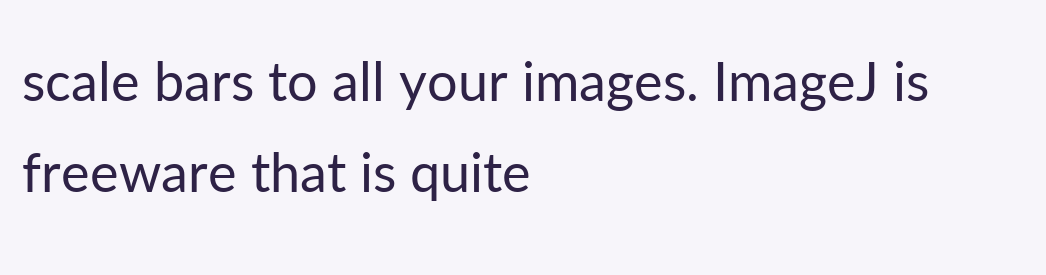scale bars to all your images. ImageJ is freeware that is quite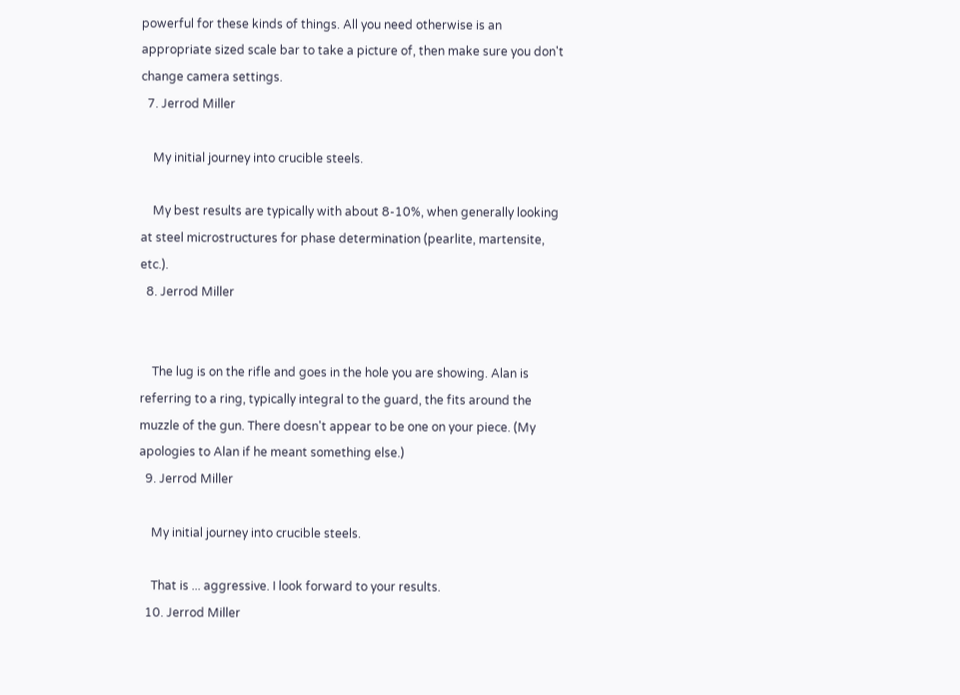powerful for these kinds of things. All you need otherwise is an appropriate sized scale bar to take a picture of, then make sure you don't change camera settings.
  7. Jerrod Miller

    My initial journey into crucible steels.

    My best results are typically with about 8-10%, when generally looking at steel microstructures for phase determination (pearlite, martensite, etc.).
  8. Jerrod Miller


    The lug is on the rifle and goes in the hole you are showing. Alan is referring to a ring, typically integral to the guard, the fits around the muzzle of the gun. There doesn't appear to be one on your piece. (My apologies to Alan if he meant something else.)
  9. Jerrod Miller

    My initial journey into crucible steels.

    That is ... aggressive. I look forward to your results.
  10. Jerrod Miller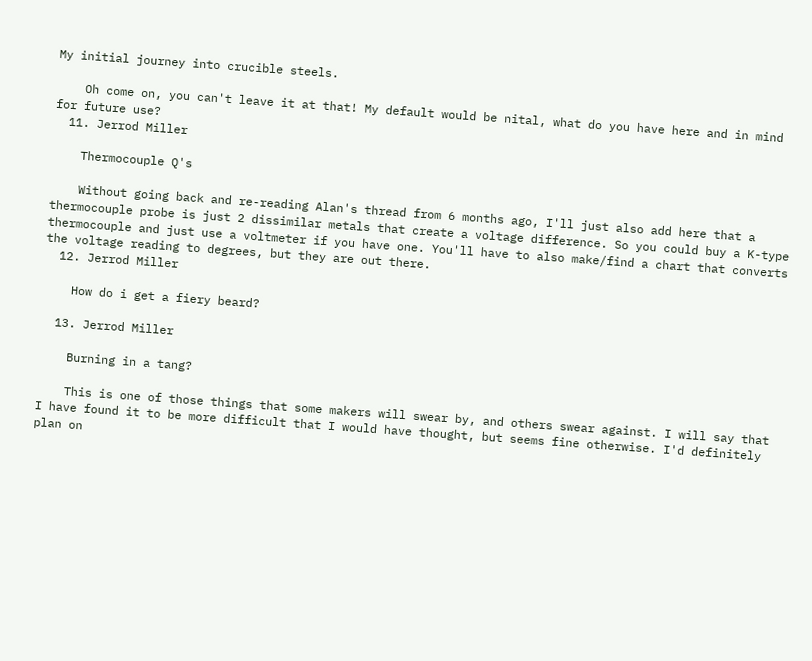My initial journey into crucible steels.

    Oh come on, you can't leave it at that! My default would be nital, what do you have here and in mind for future use?
  11. Jerrod Miller

    Thermocouple Q's

    Without going back and re-reading Alan's thread from 6 months ago, I'll just also add here that a thermocouple probe is just 2 dissimilar metals that create a voltage difference. So you could buy a K-type thermocouple and just use a voltmeter if you have one. You'll have to also make/find a chart that converts the voltage reading to degrees, but they are out there.
  12. Jerrod Miller

    How do i get a fiery beard?

  13. Jerrod Miller

    Burning in a tang?

    This is one of those things that some makers will swear by, and others swear against. I will say that I have found it to be more difficult that I would have thought, but seems fine otherwise. I'd definitely plan on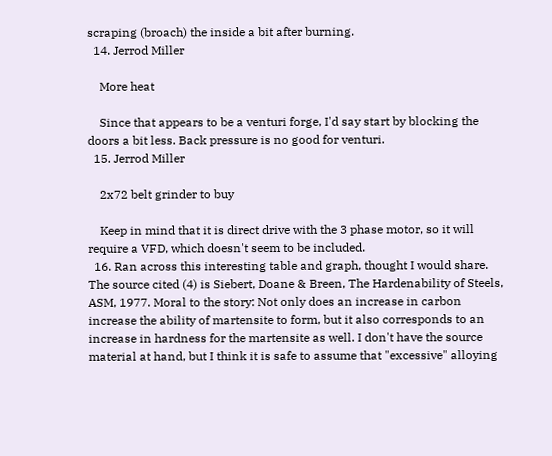scraping (broach) the inside a bit after burning.
  14. Jerrod Miller

    More heat

    Since that appears to be a venturi forge, I'd say start by blocking the doors a bit less. Back pressure is no good for venturi.
  15. Jerrod Miller

    2x72 belt grinder to buy

    Keep in mind that it is direct drive with the 3 phase motor, so it will require a VFD, which doesn't seem to be included.
  16. Ran across this interesting table and graph, thought I would share. The source cited (4) is Siebert, Doane & Breen, The Hardenability of Steels, ASM, 1977. Moral to the story: Not only does an increase in carbon increase the ability of martensite to form, but it also corresponds to an increase in hardness for the martensite as well. I don't have the source material at hand, but I think it is safe to assume that "excessive" alloying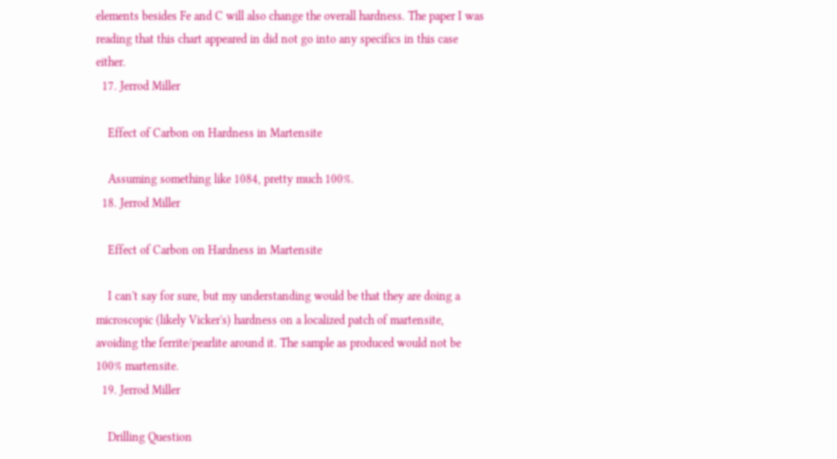elements besides Fe and C will also change the overall hardness. The paper I was reading that this chart appeared in did not go into any specifics in this case either.
  17. Jerrod Miller

    Effect of Carbon on Hardness in Martensite

    Assuming something like 1084, pretty much 100%.
  18. Jerrod Miller

    Effect of Carbon on Hardness in Martensite

    I can't say for sure, but my understanding would be that they are doing a microscopic (likely Vicker's) hardness on a localized patch of martensite, avoiding the ferrite/pearlite around it. The sample as produced would not be 100% martensite.
  19. Jerrod Miller

    Drilling Question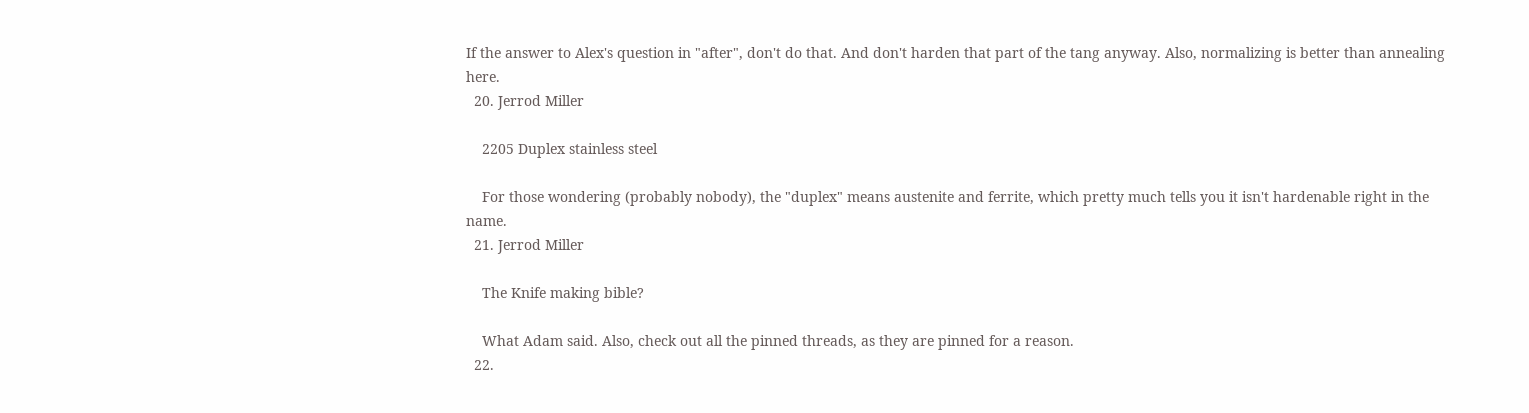If the answer to Alex's question in "after", don't do that. And don't harden that part of the tang anyway. Also, normalizing is better than annealing here.
  20. Jerrod Miller

    2205 Duplex stainless steel

    For those wondering (probably nobody), the "duplex" means austenite and ferrite, which pretty much tells you it isn't hardenable right in the name.
  21. Jerrod Miller

    The Knife making bible?

    What Adam said. Also, check out all the pinned threads, as they are pinned for a reason.
  22.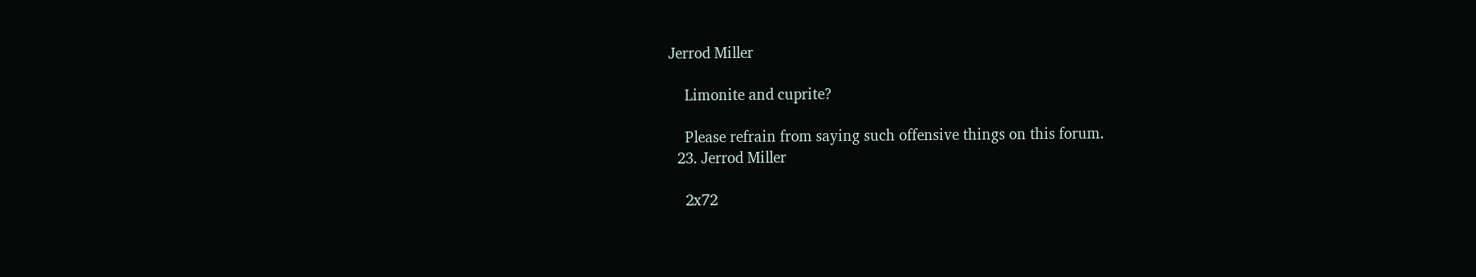Jerrod Miller

    Limonite and cuprite?

    Please refrain from saying such offensive things on this forum.
  23. Jerrod Miller

    2x72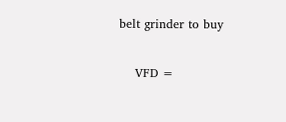belt grinder to buy

    VFD =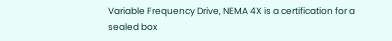Variable Frequency Drive, NEMA 4X is a certification for a sealed box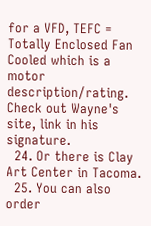for a VFD, TEFC = Totally Enclosed Fan Cooled which is a motor description/rating. Check out Wayne's site, link in his signature.
  24. Or there is Clay Art Center in Tacoma.
  25. You can also order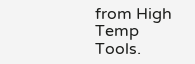from High Temp Tools.